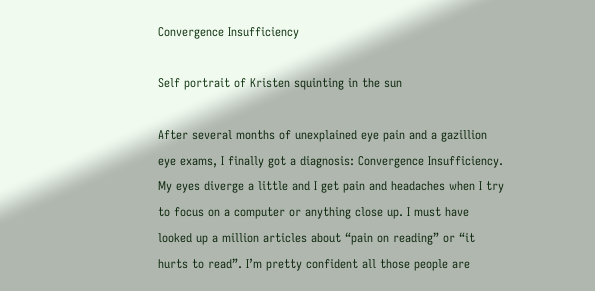Convergence Insufficiency

Self portrait of Kristen squinting in the sun

After several months of unexplained eye pain and a gazillion eye exams, I finally got a diagnosis: Convergence Insufficiency. My eyes diverge a little and I get pain and headaches when I try to focus on a computer or anything close up. I must have looked up a million articles about “pain on reading” or “it hurts to read”. I’m pretty confident all those people are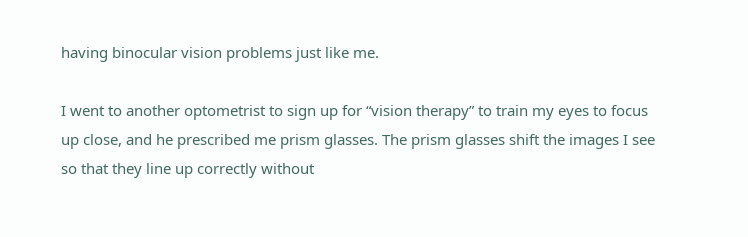having binocular vision problems just like me.

I went to another optometrist to sign up for “vision therapy” to train my eyes to focus up close, and he prescribed me prism glasses. The prism glasses shift the images I see so that they line up correctly without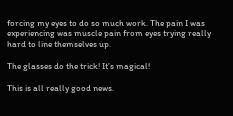forcing my eyes to do so much work. The pain I was experiencing was muscle pain from eyes trying really hard to line themselves up.

The glasses do the trick! It’s magical!

This is all really good news.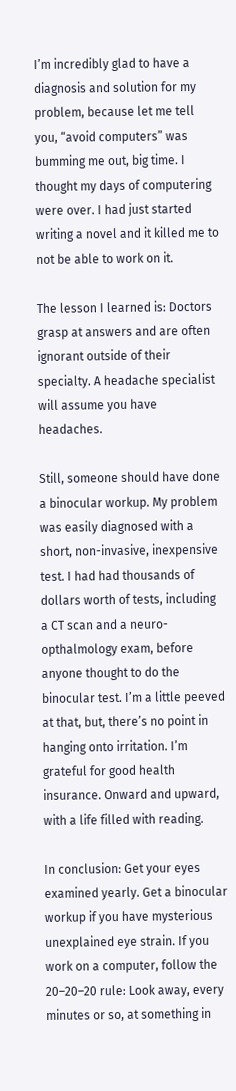I’m incredibly glad to have a diagnosis and solution for my problem, because let me tell you, “avoid computers” was bumming me out, big time. I thought my days of computering were over. I had just started writing a novel and it killed me to not be able to work on it.

The lesson I learned is: Doctors grasp at answers and are often ignorant outside of their specialty. A headache specialist will assume you have headaches.

Still, someone should have done a binocular workup. My problem was easily diagnosed with a short, non-invasive, inexpensive test. I had had thousands of dollars worth of tests, including a CT scan and a neuro-opthalmology exam, before anyone thought to do the binocular test. I’m a little peeved at that, but, there’s no point in hanging onto irritation. I’m grateful for good health insurance. Onward and upward, with a life filled with reading.

In conclusion: Get your eyes examined yearly. Get a binocular workup if you have mysterious unexplained eye strain. If you work on a computer, follow the 20–20–20 rule: Look away, every minutes or so, at something in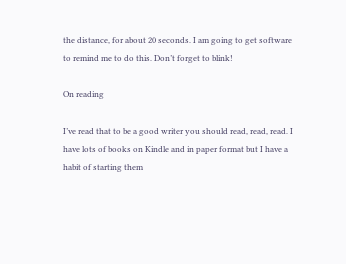the distance, for about 20 seconds. I am going to get software to remind me to do this. Don’t forget to blink!

On reading

I’ve read that to be a good writer you should read, read, read. I have lots of books on Kindle and in paper format but I have a habit of starting them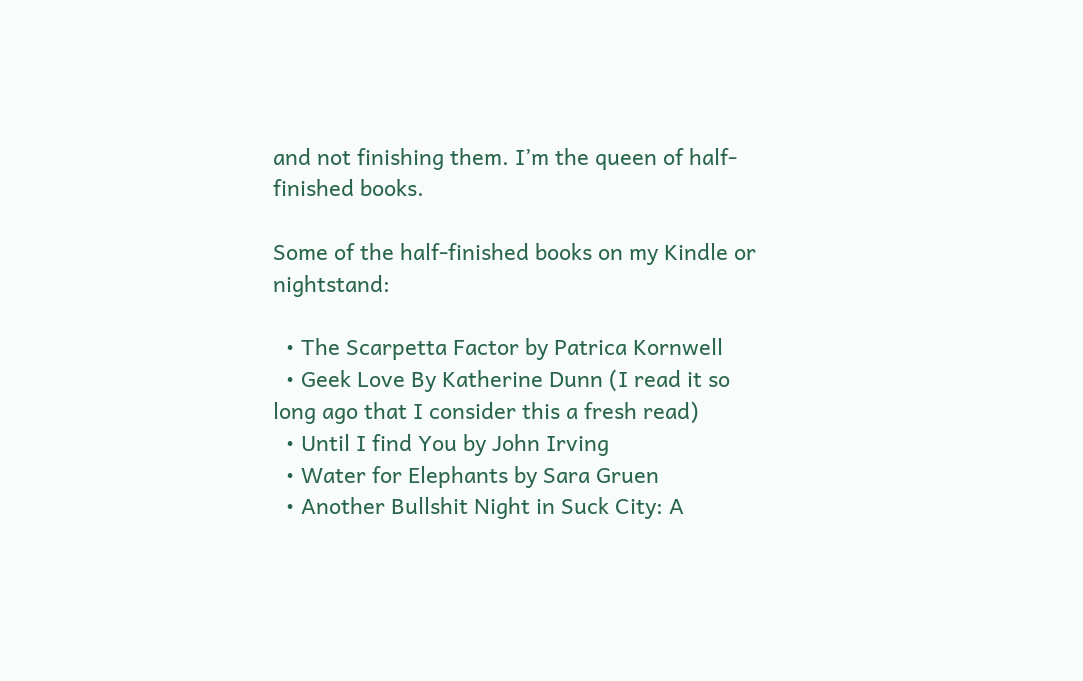and not finishing them. I’m the queen of half-finished books.

Some of the half-finished books on my Kindle or nightstand:

  • The Scarpetta Factor by Patrica Kornwell
  • Geek Love By Katherine Dunn (I read it so long ago that I consider this a fresh read)
  • Until I find You by John Irving
  • Water for Elephants by Sara Gruen
  • Another Bullshit Night in Suck City: A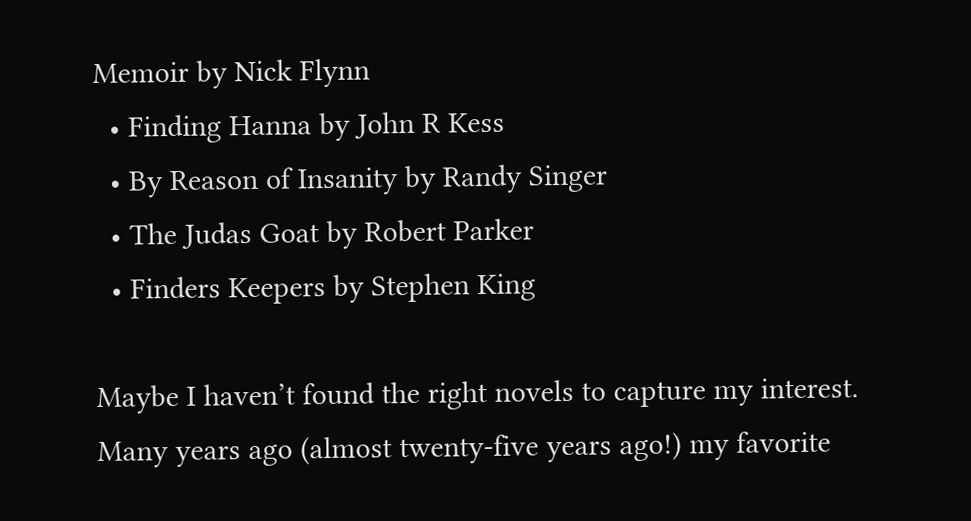Memoir by Nick Flynn
  • Finding Hanna by John R Kess
  • By Reason of Insanity by Randy Singer
  • The Judas Goat by Robert Parker
  • Finders Keepers by Stephen King

Maybe I haven’t found the right novels to capture my interest. Many years ago (almost twenty-five years ago!) my favorite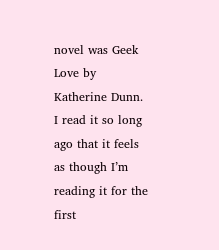novel was Geek Love by Katherine Dunn. I read it so long ago that it feels as though I’m reading it for the first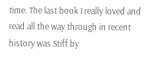time. The last book I really loved and read all the way through in recent history was Stiff by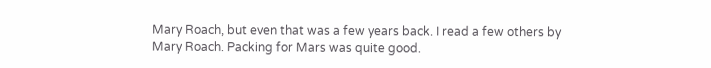Mary Roach, but even that was a few years back. I read a few others by Mary Roach. Packing for Mars was quite good.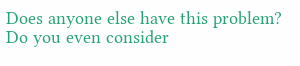Does anyone else have this problem? Do you even consider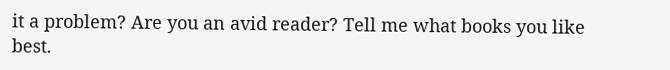it a problem? Are you an avid reader? Tell me what books you like best.